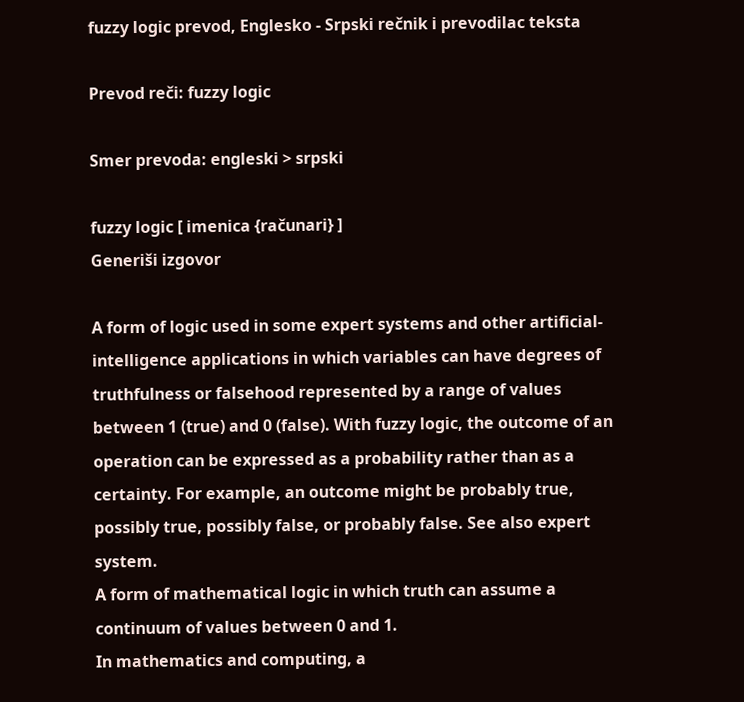fuzzy logic prevod, Englesko - Srpski rečnik i prevodilac teksta

Prevod reči: fuzzy logic

Smer prevoda: engleski > srpski

fuzzy logic [ imenica {računari} ]
Generiši izgovor

A form of logic used in some expert systems and other artificial-intelligence applications in which variables can have degrees of truthfulness or falsehood represented by a range of values between 1 (true) and 0 (false). With fuzzy logic, the outcome of an operation can be expressed as a probability rather than as a certainty. For example, an outcome might be probably true, possibly true, possibly false, or probably false. See also expert system.
A form of mathematical logic in which truth can assume a continuum of values between 0 and 1.
In mathematics and computing, a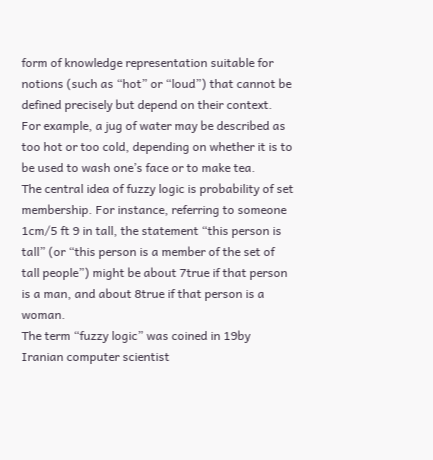form of knowledge representation suitable for notions (such as “hot” or “loud”) that cannot be defined precisely but depend on their context. For example, a jug of water may be described as too hot or too cold, depending on whether it is to be used to wash one’s face or to make tea.
The central idea of fuzzy logic is probability of set membership. For instance, referring to someone 1cm/5 ft 9 in tall, the statement “this person is tall” (or “this person is a member of the set of tall people”) might be about 7true if that person is a man, and about 8true if that person is a woman.
The term “fuzzy logic” was coined in 19by Iranian computer scientist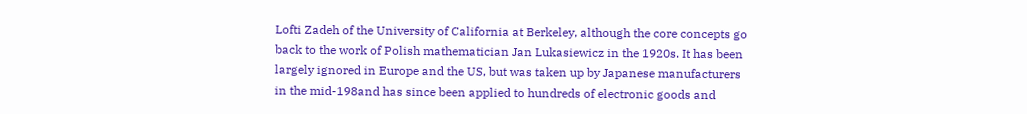Lofti Zadeh of the University of California at Berkeley, although the core concepts go back to the work of Polish mathematician Jan Lukasiewicz in the 1920s. It has been largely ignored in Europe and the US, but was taken up by Japanese manufacturers in the mid-198and has since been applied to hundreds of electronic goods and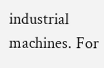industrial machines. For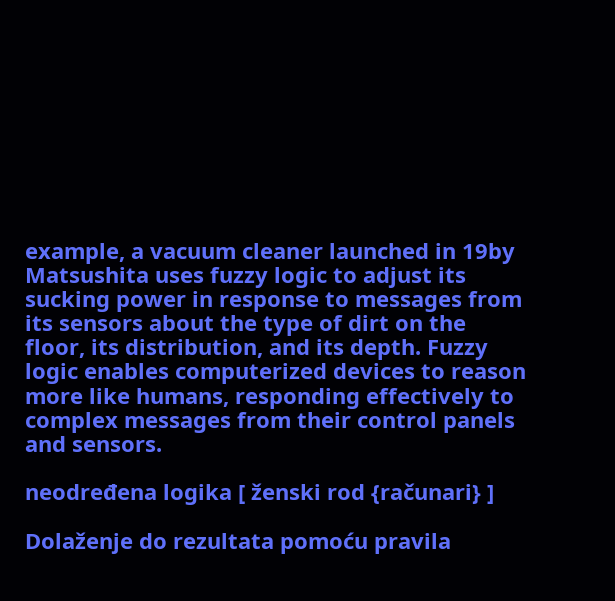example, a vacuum cleaner launched in 19by Matsushita uses fuzzy logic to adjust its sucking power in response to messages from its sensors about the type of dirt on the floor, its distribution, and its depth. Fuzzy logic enables computerized devices to reason more like humans, responding effectively to complex messages from their control panels and sensors.

neodređena logika [ ženski rod {računari} ]

Dolaženje do rezultata pomoću pravila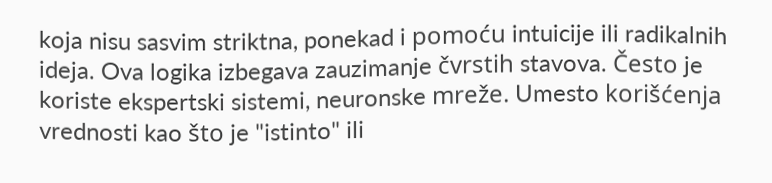koja nisu sasvim striktna, ponekad i pomoću intuicije ili radikalnih ideja. Ova logika izbegava zauzimanje čvrstih stavova. Često je koriste ekspertski sistemi, neuronske mreže. Umesto korišćenja vrednosti kao što je "istinto" ili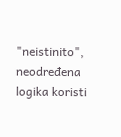"neistinito", neodređena logika koristi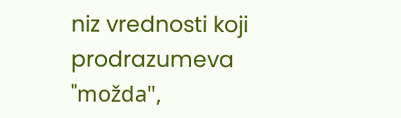niz vrednosti koji prodrazumeva "možda",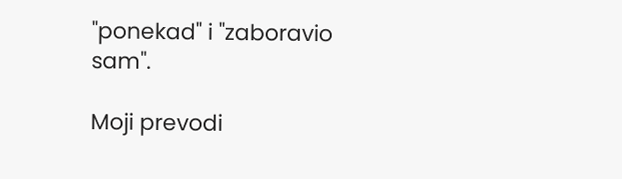"ponekad" i "zaboravio sam".

Moji prevodi